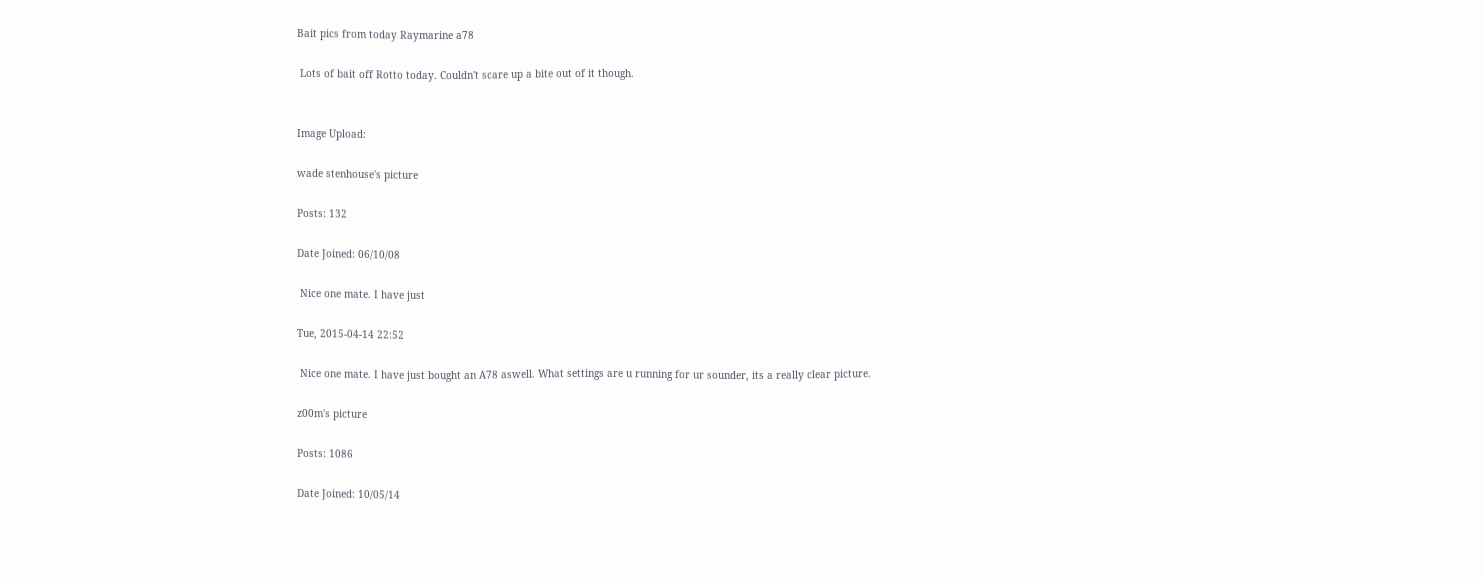Bait pics from today Raymarine a78

 Lots of bait off Rotto today. Couldn't scare up a bite out of it though.


Image Upload:

wade stenhouse's picture

Posts: 132

Date Joined: 06/10/08

 Nice one mate. I have just

Tue, 2015-04-14 22:52

 Nice one mate. I have just bought an A78 aswell. What settings are u running for ur sounder, its a really clear picture.

z00m's picture

Posts: 1086

Date Joined: 10/05/14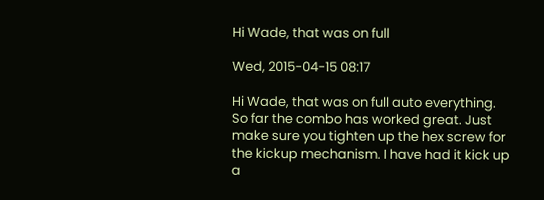Hi Wade, that was on full

Wed, 2015-04-15 08:17

Hi Wade, that was on full auto everything. So far the combo has worked great. Just make sure you tighten up the hex screw for the kickup mechanism. I have had it kick up a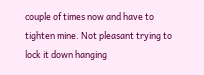couple of times now and have to tighten mine. Not pleasant trying to lock it down hanging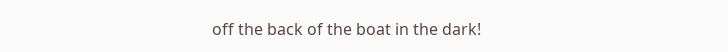off the back of the boat in the dark!